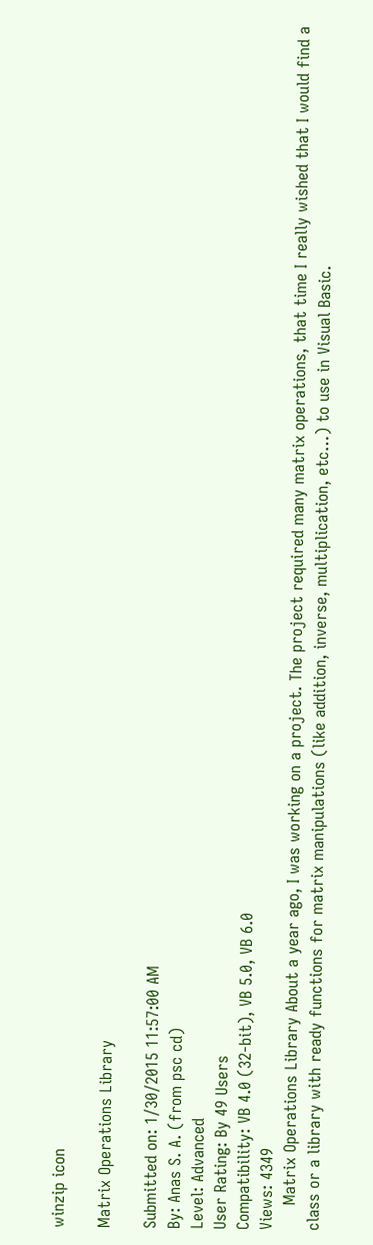winzip icon

Matrix Operations Library

Submitted on: 1/30/2015 11:57:00 AM
By: Anas S. A. (from psc cd)
Level: Advanced
User Rating: By 49 Users
Compatibility: VB 4.0 (32-bit), VB 5.0, VB 6.0
Views: 4349
     Matrix Operations Library About a year ago, I was working on a project. The project required many matrix operations, that time I really wished that I would find a class or a library with ready functions for matrix manipulations (like addition, inverse, multiplication, etc…) to use in Visual Basic.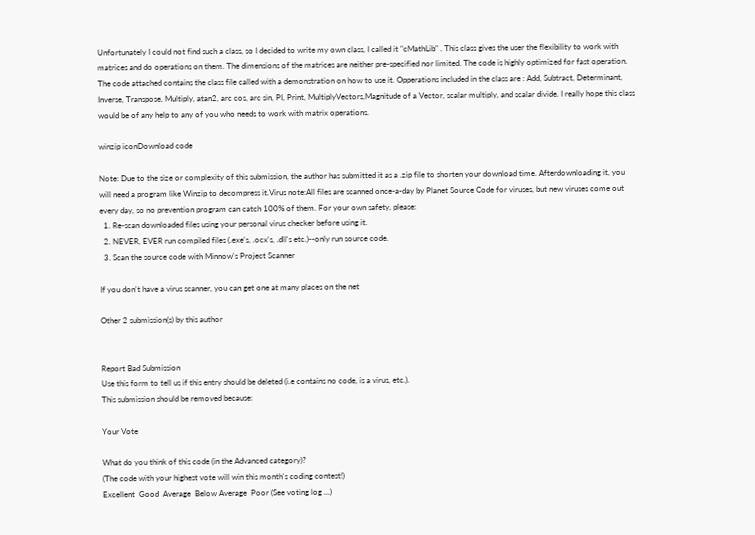Unfortunately I could not find such a class, so I decided to write my own class, I called it "cMathLib" . This class gives the user the flexibility to work with matrices and do operations on them. The dimensions of the matrices are neither pre-specified nor limited. The code is highly optimized for fast operation. The code attached contains the class file called with a demonstration on how to use it. Opperations included in the class are : Add, Subtract, Determinant, Inverse, Transpose, Multiply, atan2, arc cos, arc sin, PI, Print, MultiplyVectors,Magnitude of a Vector, scalar multiply, and scalar divide. I really hope this class would be of any help to any of you who needs to work with matrix operations.

winzip iconDownload code

Note: Due to the size or complexity of this submission, the author has submitted it as a .zip file to shorten your download time. Afterdownloading it, you will need a program like Winzip to decompress it.Virus note:All files are scanned once-a-day by Planet Source Code for viruses, but new viruses come out every day, so no prevention program can catch 100% of them. For your own safety, please:
  1. Re-scan downloaded files using your personal virus checker before using it.
  2. NEVER, EVER run compiled files (.exe's, .ocx's, .dll's etc.)--only run source code.
  3. Scan the source code with Minnow's Project Scanner

If you don't have a virus scanner, you can get one at many places on the net

Other 2 submission(s) by this author


Report Bad Submission
Use this form to tell us if this entry should be deleted (i.e contains no code, is a virus, etc.).
This submission should be removed because:

Your Vote

What do you think of this code (in the Advanced category)?
(The code with your highest vote will win this month's coding contest!)
Excellent  Good  Average  Below Average  Poor (See voting log ...)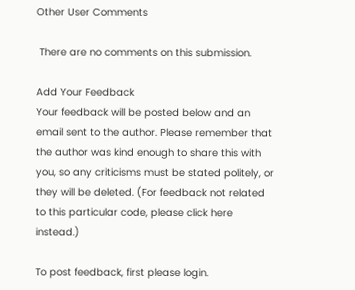Other User Comments

 There are no comments on this submission.

Add Your Feedback
Your feedback will be posted below and an email sent to the author. Please remember that the author was kind enough to share this with you, so any criticisms must be stated politely, or they will be deleted. (For feedback not related to this particular code, please click here instead.)

To post feedback, first please login.